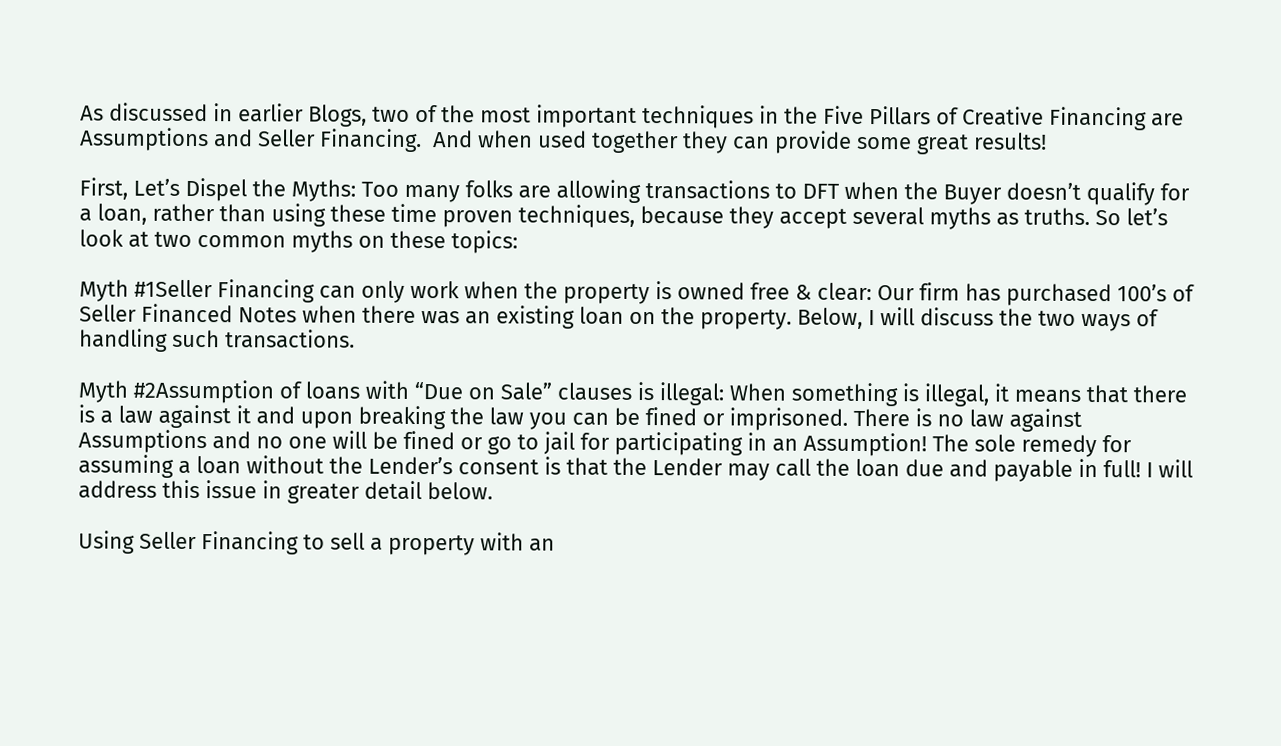As discussed in earlier Blogs, two of the most important techniques in the Five Pillars of Creative Financing are Assumptions and Seller Financing.  And when used together they can provide some great results!

First, Let’s Dispel the Myths: Too many folks are allowing transactions to DFT when the Buyer doesn’t qualify for a loan, rather than using these time proven techniques, because they accept several myths as truths. So let’s look at two common myths on these topics:

Myth #1Seller Financing can only work when the property is owned free & clear: Our firm has purchased 100’s of Seller Financed Notes when there was an existing loan on the property. Below, I will discuss the two ways of handling such transactions.

Myth #2Assumption of loans with “Due on Sale” clauses is illegal: When something is illegal, it means that there is a law against it and upon breaking the law you can be fined or imprisoned. There is no law against Assumptions and no one will be fined or go to jail for participating in an Assumption! The sole remedy for assuming a loan without the Lender’s consent is that the Lender may call the loan due and payable in full! I will address this issue in greater detail below.

Using Seller Financing to sell a property with an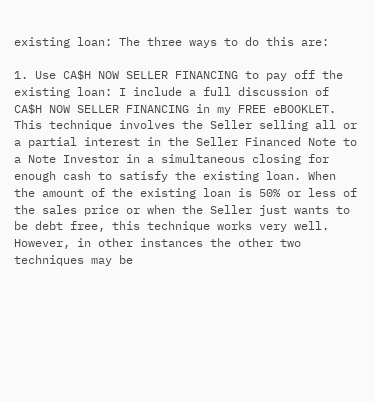existing loan: The three ways to do this are:

1. Use CA$H NOW SELLER FINANCING to pay off the existing loan: I include a full discussion of CA$H NOW SELLER FINANCING in my FREE eBOOKLET. This technique involves the Seller selling all or a partial interest in the Seller Financed Note to a Note Investor in a simultaneous closing for enough cash to satisfy the existing loan. When the amount of the existing loan is 50% or less of the sales price or when the Seller just wants to be debt free, this technique works very well. However, in other instances the other two techniques may be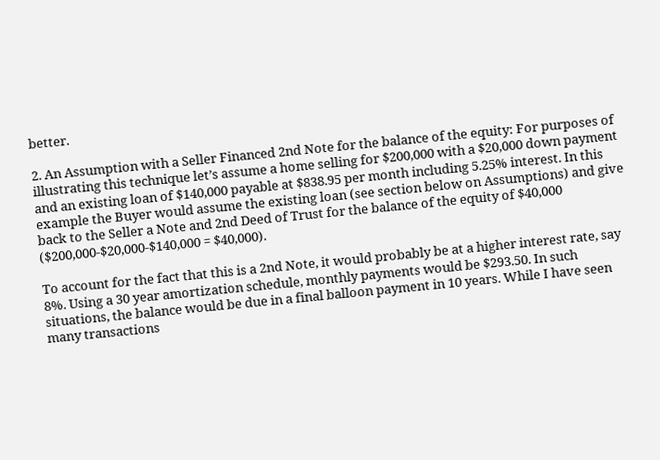better.

2. An Assumption with a Seller Financed 2nd Note for the balance of the equity: For purposes of illustrating this technique let’s assume a home selling for $200,000 with a $20,000 down payment and an existing loan of $140,000 payable at $838.95 per month including 5.25% interest. In this example the Buyer would assume the existing loan (see section below on Assumptions) and give back to the Seller a Note and 2nd Deed of Trust for the balance of the equity of $40,000 ($200,000-$20,000-$140,000 = $40,000).

To account for the fact that this is a 2nd Note, it would probably be at a higher interest rate, say 8%. Using a 30 year amortization schedule, monthly payments would be $293.50. In such situations, the balance would be due in a final balloon payment in 10 years. While I have seen many transactions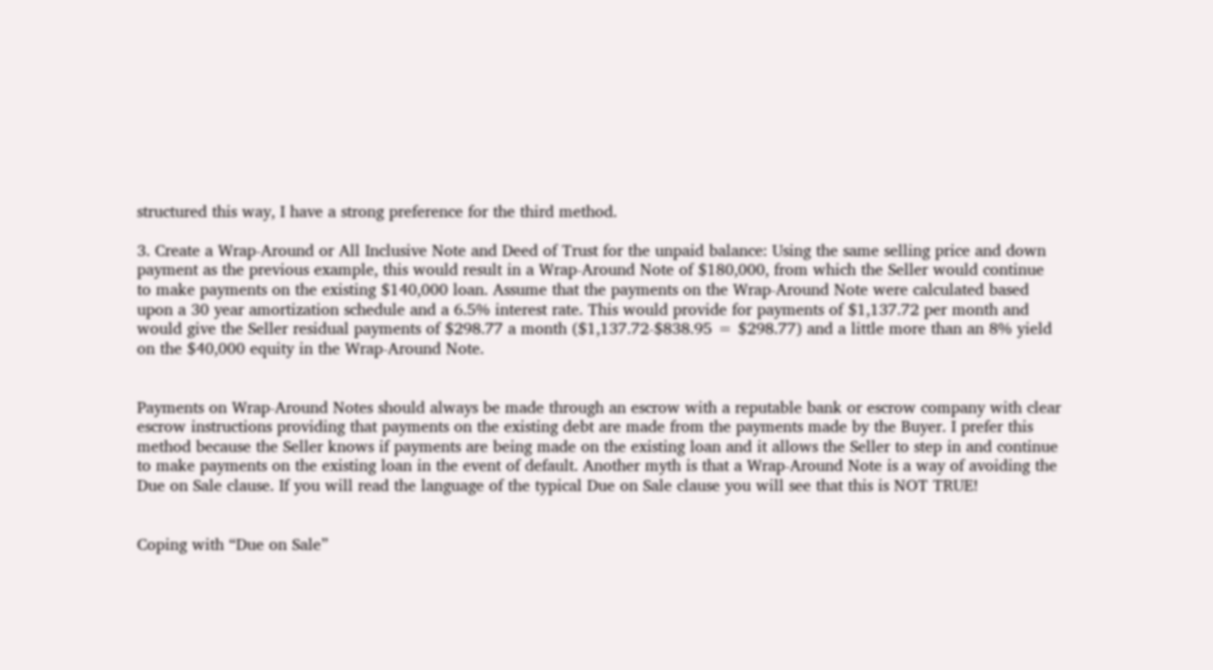structured this way, I have a strong preference for the third method.

3. Create a Wrap-Around or All Inclusive Note and Deed of Trust for the unpaid balance: Using the same selling price and down payment as the previous example, this would result in a Wrap-Around Note of $180,000, from which the Seller would continue to make payments on the existing $140,000 loan. Assume that the payments on the Wrap-Around Note were calculated based upon a 30 year amortization schedule and a 6.5% interest rate. This would provide for payments of $1,137.72 per month and would give the Seller residual payments of $298.77 a month ($1,137.72-$838.95 = $298.77) and a little more than an 8% yield on the $40,000 equity in the Wrap-Around Note.


Payments on Wrap-Around Notes should always be made through an escrow with a reputable bank or escrow company with clear escrow instructions providing that payments on the existing debt are made from the payments made by the Buyer. I prefer this method because the Seller knows if payments are being made on the existing loan and it allows the Seller to step in and continue to make payments on the existing loan in the event of default. Another myth is that a Wrap-Around Note is a way of avoiding the Due on Sale clause. If you will read the language of the typical Due on Sale clause you will see that this is NOT TRUE!


Coping with “Due on Sale”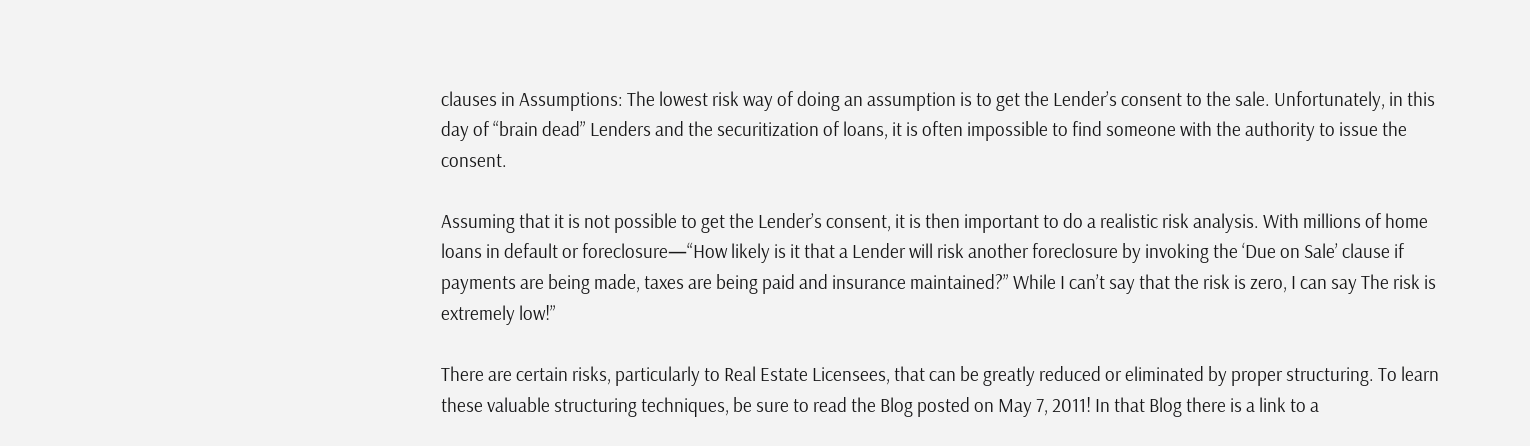clauses in Assumptions: The lowest risk way of doing an assumption is to get the Lender’s consent to the sale. Unfortunately, in this day of “brain dead” Lenders and the securitization of loans, it is often impossible to find someone with the authority to issue the consent.

Assuming that it is not possible to get the Lender’s consent, it is then important to do a realistic risk analysis. With millions of home loans in default or foreclosure—“How likely is it that a Lender will risk another foreclosure by invoking the ‘Due on Sale’ clause if payments are being made, taxes are being paid and insurance maintained?” While I can’t say that the risk is zero, I can say The risk is extremely low!”

There are certain risks, particularly to Real Estate Licensees, that can be greatly reduced or eliminated by proper structuring. To learn these valuable structuring techniques, be sure to read the Blog posted on May 7, 2011! In that Blog there is a link to a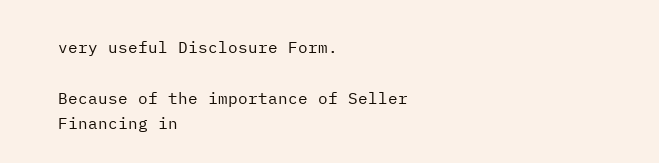very useful Disclosure Form.

Because of the importance of Seller Financing in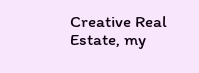Creative Real Estate, my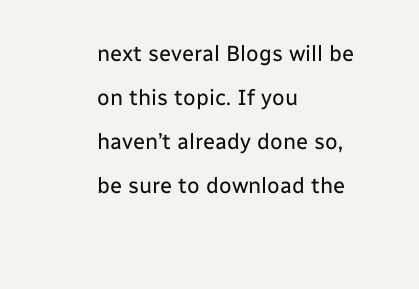next several Blogs will be on this topic. If you haven’t already done so, be sure to download the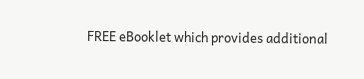FREE eBooklet which provides additional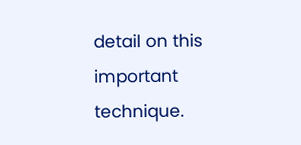detail on this important technique.